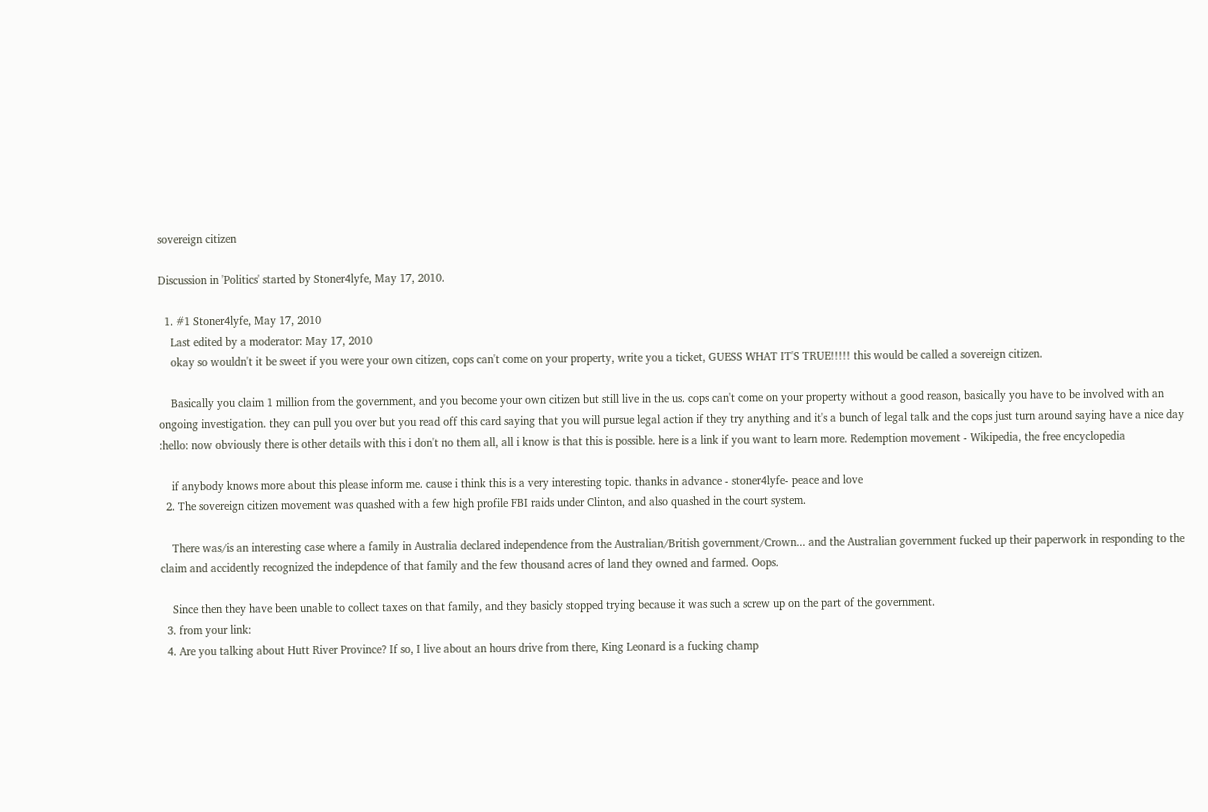sovereign citizen

Discussion in 'Politics' started by Stoner4lyfe, May 17, 2010.

  1. #1 Stoner4lyfe, May 17, 2010
    Last edited by a moderator: May 17, 2010
    okay so wouldn't it be sweet if you were your own citizen, cops can't come on your property, write you a ticket, GUESS WHAT IT'S TRUE!!!!! this would be called a sovereign citizen.

    Basically you claim 1 million from the government, and you become your own citizen but still live in the us. cops can't come on your property without a good reason, basically you have to be involved with an ongoing investigation. they can pull you over but you read off this card saying that you will pursue legal action if they try anything and it's a bunch of legal talk and the cops just turn around saying have a nice day :hello: now obviously there is other details with this i don't no them all, all i know is that this is possible. here is a link if you want to learn more. Redemption movement - Wikipedia, the free encyclopedia

    if anybody knows more about this please inform me. cause i think this is a very interesting topic. thanks in advance - stoner4lyfe- peace and love
  2. The sovereign citizen movement was quashed with a few high profile FBI raids under Clinton, and also quashed in the court system.

    There was/is an interesting case where a family in Australia declared independence from the Australian/British government/Crown... and the Australian government fucked up their paperwork in responding to the claim and accidently recognized the indepdence of that family and the few thousand acres of land they owned and farmed. Oops.

    Since then they have been unable to collect taxes on that family, and they basicly stopped trying because it was such a screw up on the part of the government.
  3. from your link:
  4. Are you talking about Hutt River Province? If so, I live about an hours drive from there, King Leonard is a fucking champ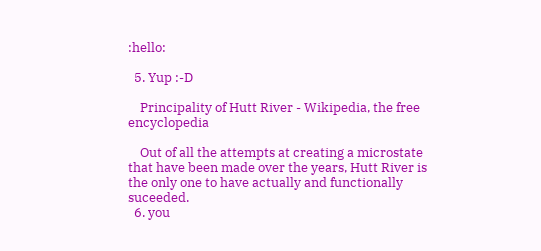:hello:

  5. Yup :-D

    Principality of Hutt River - Wikipedia, the free encyclopedia

    Out of all the attempts at creating a microstate that have been made over the years, Hutt River is the only one to have actually and functionally suceeded.
  6. you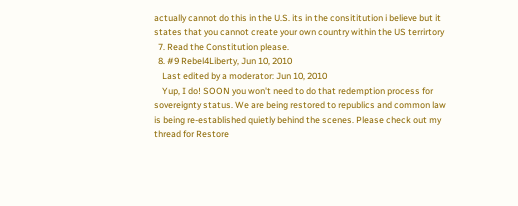actually cannot do this in the U.S. its in the consititution i believe but it states that you cannot create your own country within the US terrirtory
  7. Read the Constitution please.
  8. #9 Rebel4Liberty, Jun 10, 2010
    Last edited by a moderator: Jun 10, 2010
    Yup, I do! SOON you won't need to do that redemption process for sovereignty status. We are being restored to republics and common law is being re-established quietly behind the scenes. Please check out my thread for Restore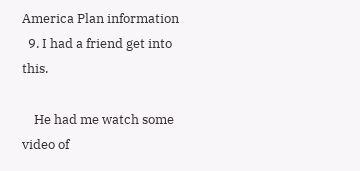America Plan information
  9. I had a friend get into this.

    He had me watch some video of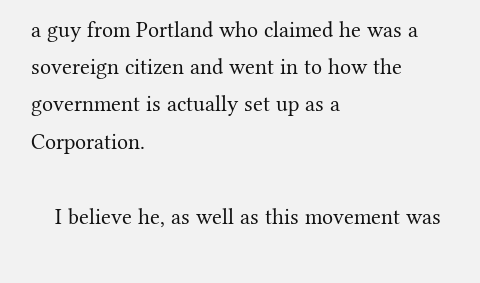a guy from Portland who claimed he was a sovereign citizen and went in to how the government is actually set up as a Corporation.

    I believe he, as well as this movement was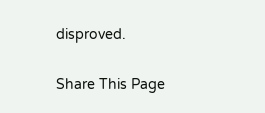disproved.

Share This Page